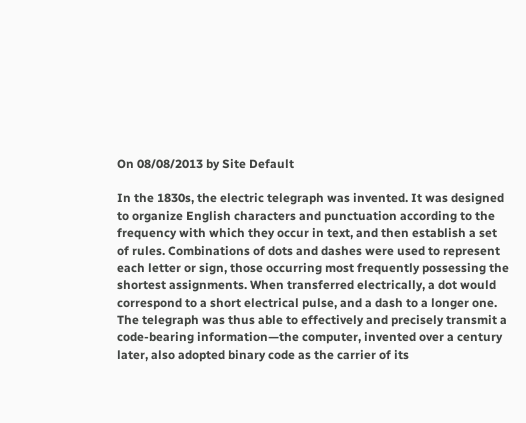On 08/08/2013 by Site Default

In the 1830s, the electric telegraph was invented. It was designed to organize English characters and punctuation according to the frequency with which they occur in text, and then establish a set of rules. Combinations of dots and dashes were used to represent each letter or sign, those occurring most frequently possessing the shortest assignments. When transferred electrically, a dot would correspond to a short electrical pulse, and a dash to a longer one. The telegraph was thus able to effectively and precisely transmit a code-bearing information—the computer, invented over a century later, also adopted binary code as the carrier of its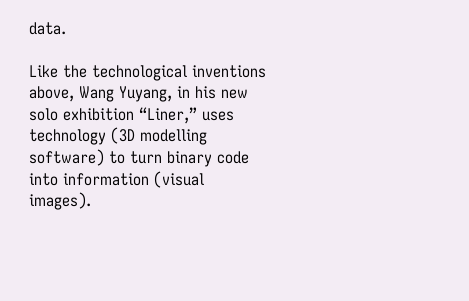data.

Like the technological inventions above, Wang Yuyang, in his new solo exhibition “Liner,” uses technology (3D modelling software) to turn binary code into information (visual images).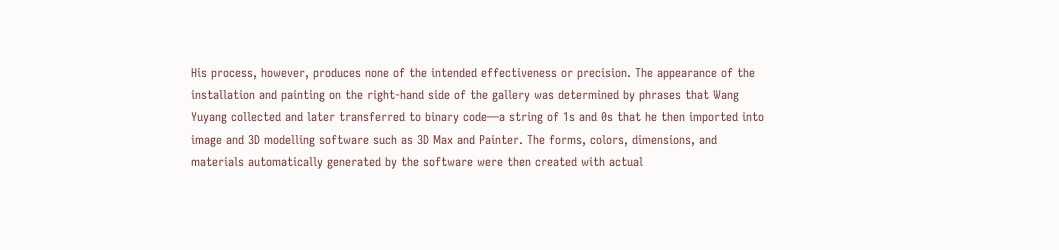His process, however, produces none of the intended effectiveness or precision. The appearance of the installation and painting on the right-hand side of the gallery was determined by phrases that Wang Yuyang collected and later transferred to binary code—a string of 1s and 0s that he then imported into image and 3D modelling software such as 3D Max and Painter. The forms, colors, dimensions, and materials automatically generated by the software were then created with actual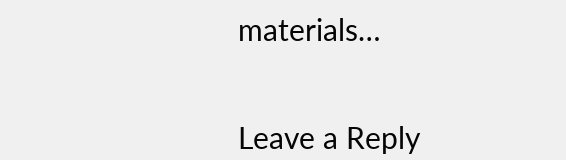materials…


Leave a Reply